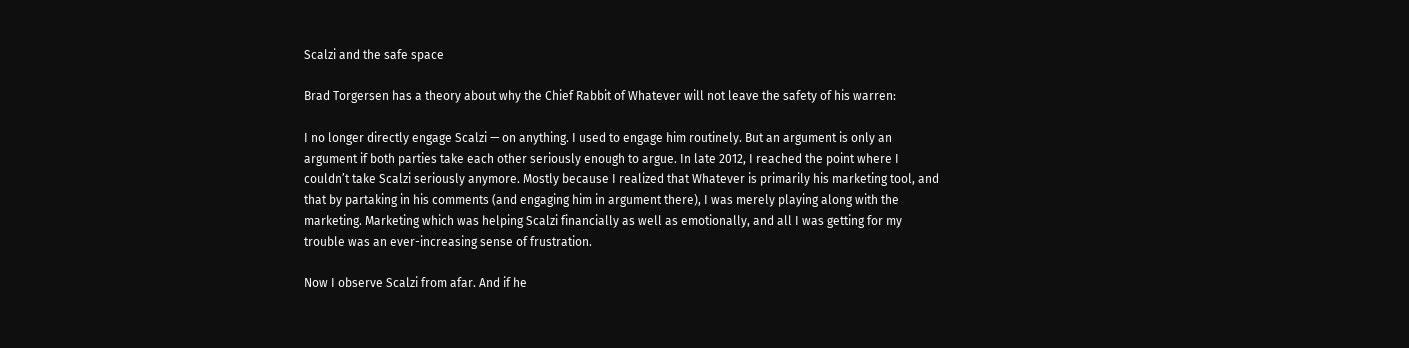Scalzi and the safe space

Brad Torgersen has a theory about why the Chief Rabbit of Whatever will not leave the safety of his warren:

I no longer directly engage Scalzi — on anything. I used to engage him routinely. But an argument is only an argument if both parties take each other seriously enough to argue. In late 2012, I reached the point where I couldn’t take Scalzi seriously anymore. Mostly because I realized that Whatever is primarily his marketing tool, and that by partaking in his comments (and engaging him in argument there), I was merely playing along with the marketing. Marketing which was helping Scalzi financially as well as emotionally, and all I was getting for my trouble was an ever-increasing sense of frustration.

Now I observe Scalzi from afar. And if he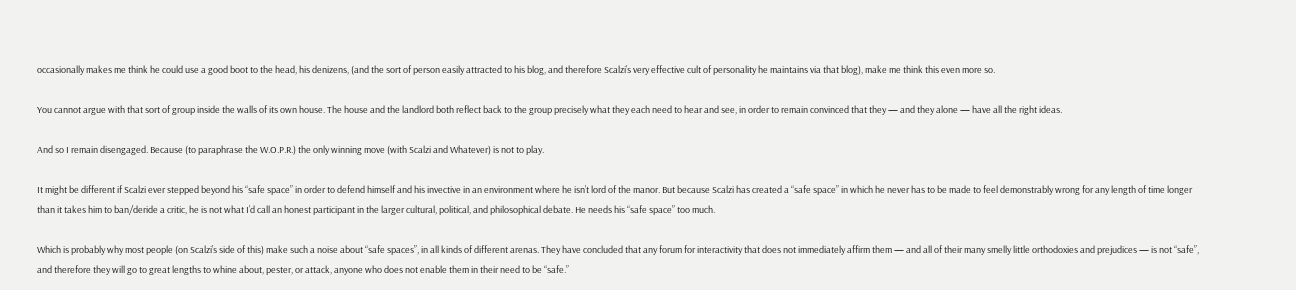occasionally makes me think he could use a good boot to the head, his denizens, (and the sort of person easily attracted to his blog, and therefore Scalzi’s very effective cult of personality he maintains via that blog), make me think this even more so.

You cannot argue with that sort of group inside the walls of its own house. The house and the landlord both reflect back to the group precisely what they each need to hear and see, in order to remain convinced that they — and they alone — have all the right ideas.

And so I remain disengaged. Because (to paraphrase the W.O.P.R.) the only winning move (with Scalzi and Whatever) is not to play.

It might be different if Scalzi ever stepped beyond his “safe space” in order to defend himself and his invective in an environment where he isn’t lord of the manor. But because Scalzi has created a “safe space” in which he never has to be made to feel demonstrably wrong for any length of time longer than it takes him to ban/deride a critic, he is not what I’d call an honest participant in the larger cultural, political, and philosophical debate. He needs his “safe space” too much.

Which is probably why most people (on Scalzi’s side of this) make such a noise about “safe spaces”, in all kinds of different arenas. They have concluded that any forum for interactivity that does not immediately affirm them — and all of their many smelly little orthodoxies and prejudices — is not “safe”, and therefore they will go to great lengths to whine about, pester, or attack, anyone who does not enable them in their need to be “safe.”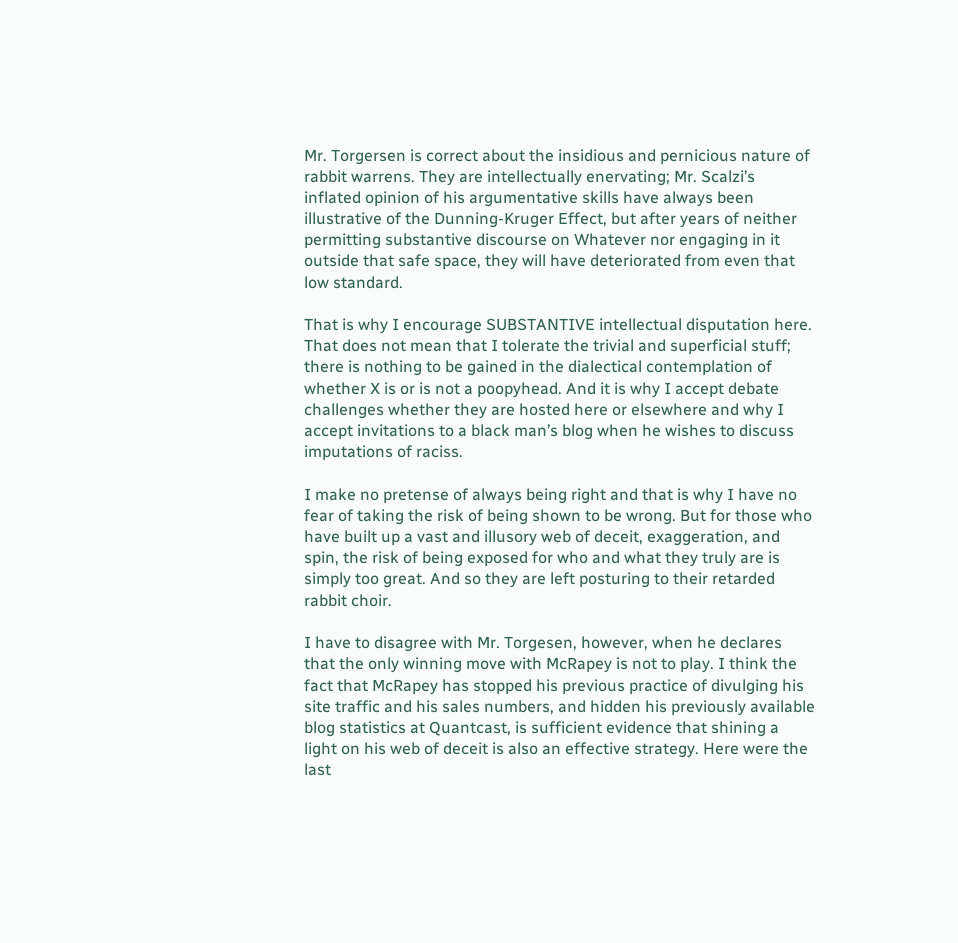Mr. Torgersen is correct about the insidious and pernicious nature of rabbit warrens. They are intellectually enervating; Mr. Scalzi’s inflated opinion of his argumentative skills have always been illustrative of the Dunning-Kruger Effect, but after years of neither permitting substantive discourse on Whatever nor engaging in it outside that safe space, they will have deteriorated from even that low standard.

That is why I encourage SUBSTANTIVE intellectual disputation here. That does not mean that I tolerate the trivial and superficial stuff; there is nothing to be gained in the dialectical contemplation of whether X is or is not a poopyhead. And it is why I accept debate challenges whether they are hosted here or elsewhere and why I accept invitations to a black man’s blog when he wishes to discuss imputations of raciss.

I make no pretense of always being right and that is why I have no fear of taking the risk of being shown to be wrong. But for those who have built up a vast and illusory web of deceit, exaggeration, and spin, the risk of being exposed for who and what they truly are is simply too great. And so they are left posturing to their retarded rabbit choir.

I have to disagree with Mr. Torgesen, however, when he declares that the only winning move with McRapey is not to play. I think the fact that McRapey has stopped his previous practice of divulging his site traffic and his sales numbers, and hidden his previously available blog statistics at Quantcast, is sufficient evidence that shining a light on his web of deceit is also an effective strategy. Here were the last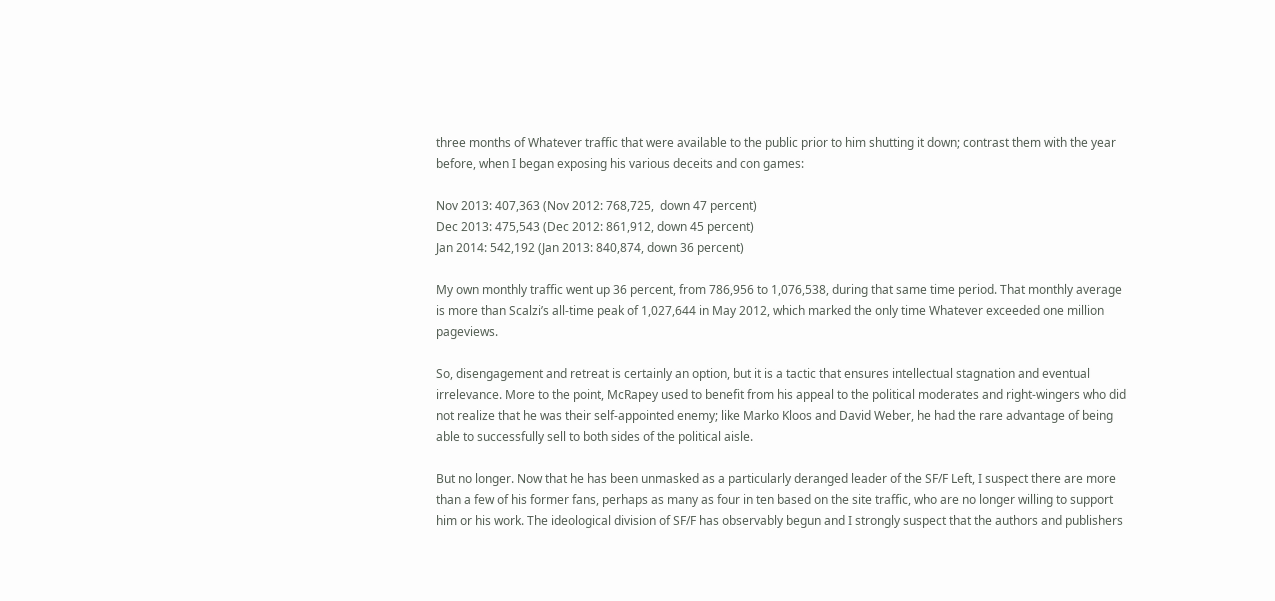three months of Whatever traffic that were available to the public prior to him shutting it down; contrast them with the year before, when I began exposing his various deceits and con games:

Nov 2013: 407,363 (Nov 2012: 768,725,  down 47 percent)
Dec 2013: 475,543 (Dec 2012: 861,912, down 45 percent)
Jan 2014: 542,192 (Jan 2013: 840,874, down 36 percent)

My own monthly traffic went up 36 percent, from 786,956 to 1,076,538, during that same time period. That monthly average is more than Scalzi’s all-time peak of 1,027,644 in May 2012, which marked the only time Whatever exceeded one million pageviews.

So, disengagement and retreat is certainly an option, but it is a tactic that ensures intellectual stagnation and eventual irrelevance. More to the point, McRapey used to benefit from his appeal to the political moderates and right-wingers who did not realize that he was their self-appointed enemy; like Marko Kloos and David Weber, he had the rare advantage of being able to successfully sell to both sides of the political aisle.

But no longer. Now that he has been unmasked as a particularly deranged leader of the SF/F Left, I suspect there are more than a few of his former fans, perhaps as many as four in ten based on the site traffic, who are no longer willing to support him or his work. The ideological division of SF/F has observably begun and I strongly suspect that the authors and publishers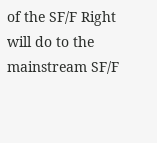of the SF/F Right will do to the mainstream SF/F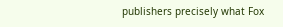publishers precisely what Fox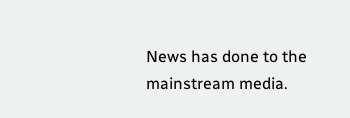News has done to the mainstream media.